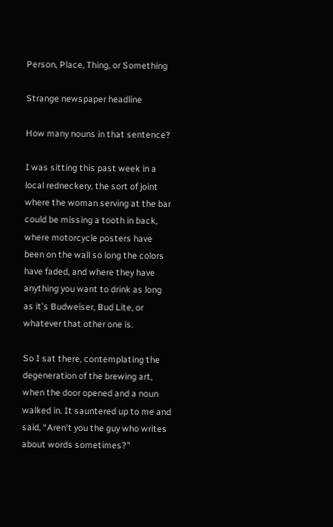Person, Place, Thing, or Something

Strange newspaper headline

How many nouns in that sentence?

I was sitting this past week in a local redneckery, the sort of joint where the woman serving at the bar could be missing a tooth in back, where motorcycle posters have been on the wall so long the colors have faded, and where they have anything you want to drink as long as it’s Budweiser, Bud Lite, or whatever that other one is.

So I sat there, contemplating the degeneration of the brewing art, when the door opened and a noun walked in. It sauntered up to me and said, “Aren’t you the guy who writes about words sometimes?”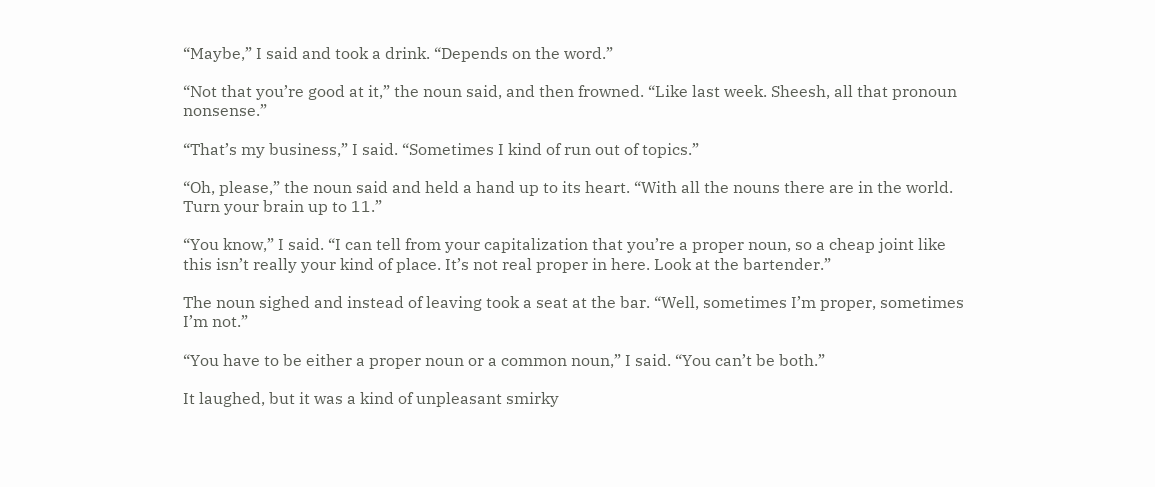“Maybe,” I said and took a drink. “Depends on the word.”

“Not that you’re good at it,” the noun said, and then frowned. “Like last week. Sheesh, all that pronoun nonsense.”

“That’s my business,” I said. “Sometimes I kind of run out of topics.”

“Oh, please,” the noun said and held a hand up to its heart. “With all the nouns there are in the world. Turn your brain up to 11.”

“You know,” I said. “I can tell from your capitalization that you’re a proper noun, so a cheap joint like this isn’t really your kind of place. It’s not real proper in here. Look at the bartender.”

The noun sighed and instead of leaving took a seat at the bar. “Well, sometimes I’m proper, sometimes I’m not.”

“You have to be either a proper noun or a common noun,” I said. “You can’t be both.”

It laughed, but it was a kind of unpleasant smirky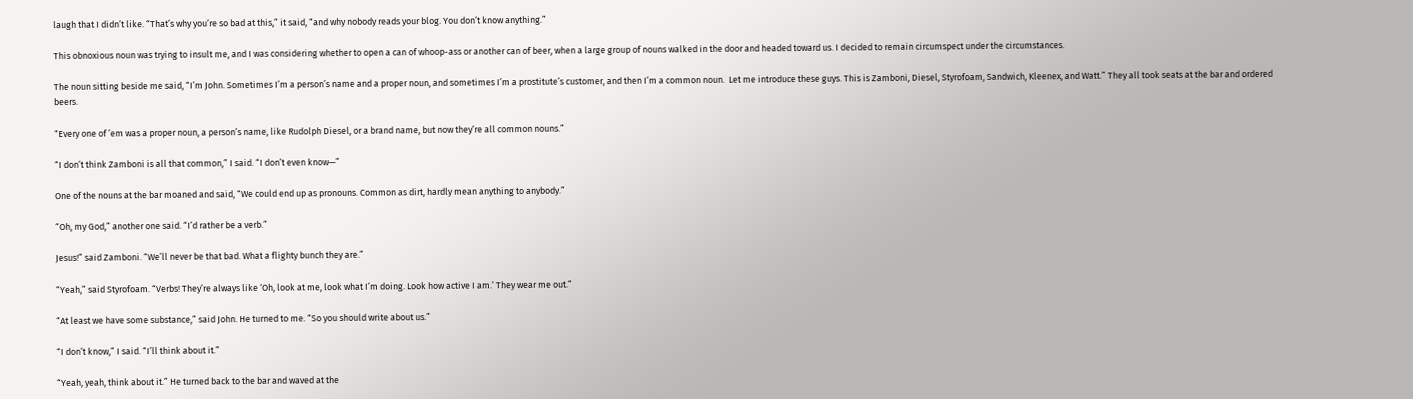laugh that I didn’t like. “That’s why you’re so bad at this,” it said, “and why nobody reads your blog. You don’t know anything.”

This obnoxious noun was trying to insult me, and I was considering whether to open a can of whoop-ass or another can of beer, when a large group of nouns walked in the door and headed toward us. I decided to remain circumspect under the circumstances.

The noun sitting beside me said, “I’m John. Sometimes I’m a person’s name and a proper noun, and sometimes I’m a prostitute’s customer, and then I’m a common noun.  Let me introduce these guys. This is Zamboni, Diesel, Styrofoam, Sandwich, Kleenex, and Watt.” They all took seats at the bar and ordered beers.

“Every one of ’em was a proper noun, a person’s name, like Rudolph Diesel, or a brand name, but now they’re all common nouns.”

“I don’t think Zamboni is all that common,” I said. “I don’t even know—”

One of the nouns at the bar moaned and said, “We could end up as pronouns. Common as dirt, hardly mean anything to anybody.”

“Oh, my God,” another one said. “I’d rather be a verb.”

Jesus!” said Zamboni. “We’ll never be that bad. What a flighty bunch they are.”

“Yeah,” said Styrofoam. “Verbs! They’re always like ‘Oh, look at me, look what I’m doing. Look how active I am.’ They wear me out.”

“At least we have some substance,” said John. He turned to me. “So you should write about us.”

“I don’t know,” I said. “I’ll think about it.”

“Yeah, yeah, think about it.” He turned back to the bar and waved at the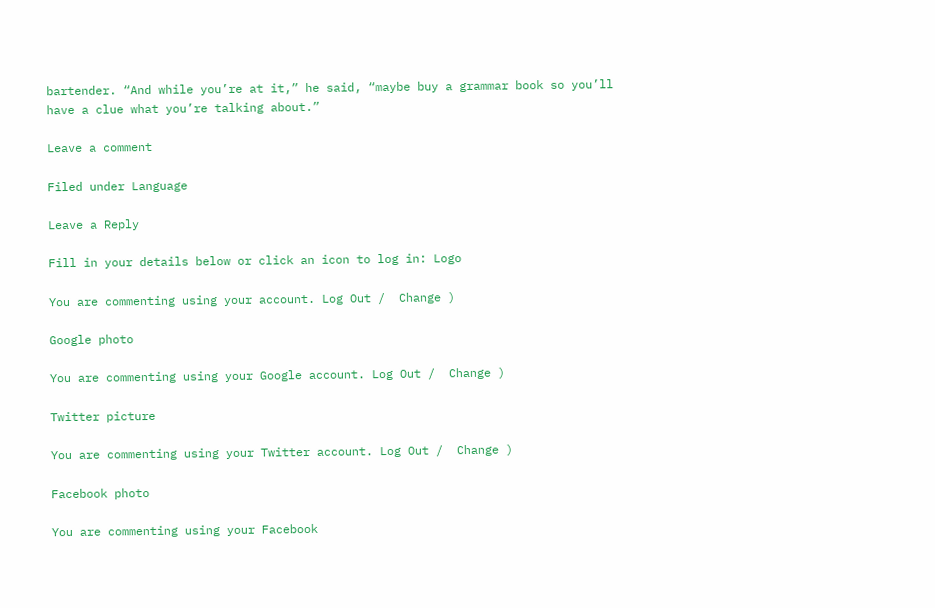bartender. “And while you’re at it,” he said, “maybe buy a grammar book so you’ll have a clue what you’re talking about.”

Leave a comment

Filed under Language

Leave a Reply

Fill in your details below or click an icon to log in: Logo

You are commenting using your account. Log Out /  Change )

Google photo

You are commenting using your Google account. Log Out /  Change )

Twitter picture

You are commenting using your Twitter account. Log Out /  Change )

Facebook photo

You are commenting using your Facebook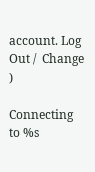account. Log Out /  Change )

Connecting to %s